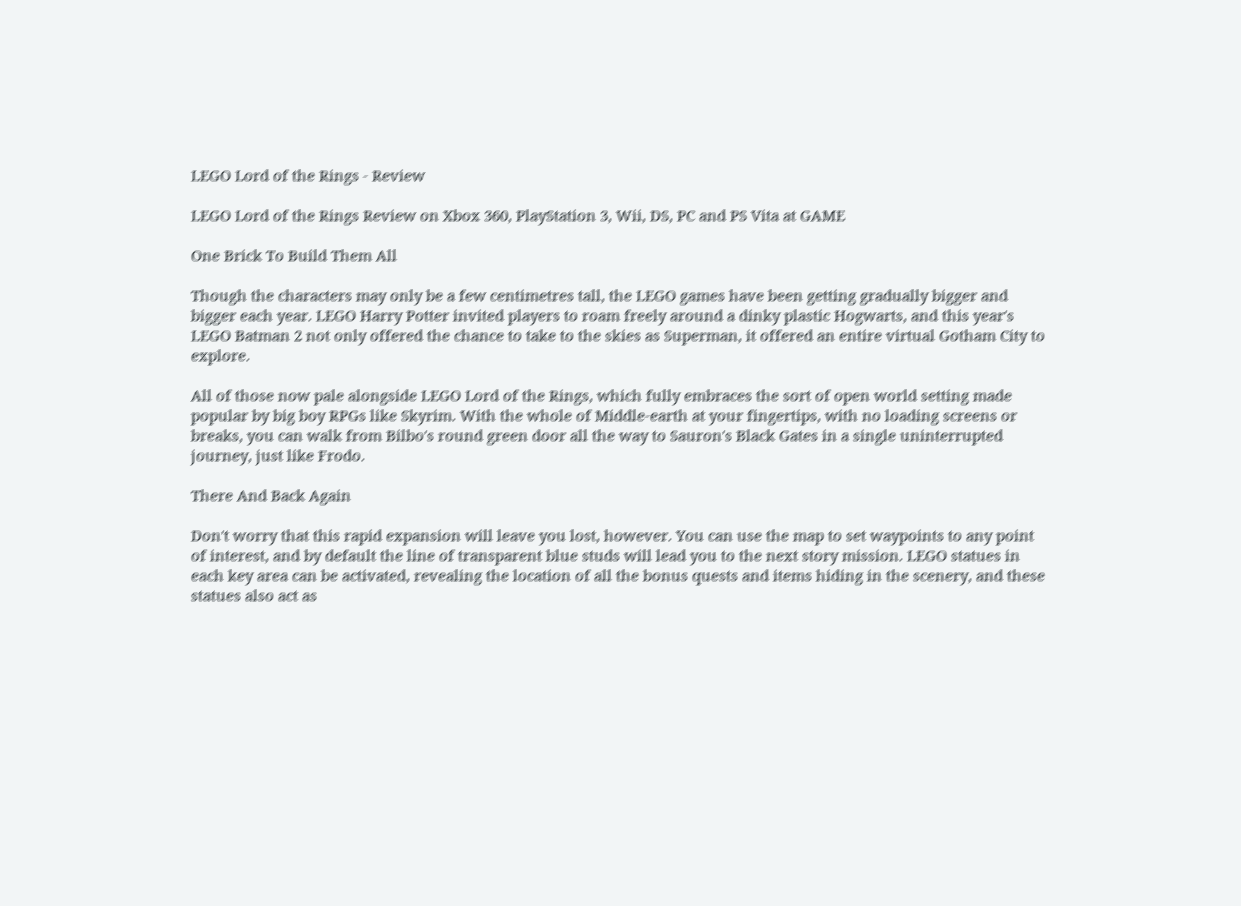LEGO Lord of the Rings - Review

LEGO Lord of the Rings Review on Xbox 360, PlayStation 3, Wii, DS, PC and PS Vita at GAME

One Brick To Build Them All

Though the characters may only be a few centimetres tall, the LEGO games have been getting gradually bigger and bigger each year. LEGO Harry Potter invited players to roam freely around a dinky plastic Hogwarts, and this year's LEGO Batman 2 not only offered the chance to take to the skies as Superman, it offered an entire virtual Gotham City to explore.

All of those now pale alongside LEGO Lord of the Rings, which fully embraces the sort of open world setting made popular by big boy RPGs like Skyrim. With the whole of Middle-earth at your fingertips, with no loading screens or breaks, you can walk from Bilbo's round green door all the way to Sauron's Black Gates in a single uninterrupted journey, just like Frodo.

There And Back Again

Don't worry that this rapid expansion will leave you lost, however. You can use the map to set waypoints to any point of interest, and by default the line of transparent blue studs will lead you to the next story mission. LEGO statues in each key area can be activated, revealing the location of all the bonus quests and items hiding in the scenery, and these statues also act as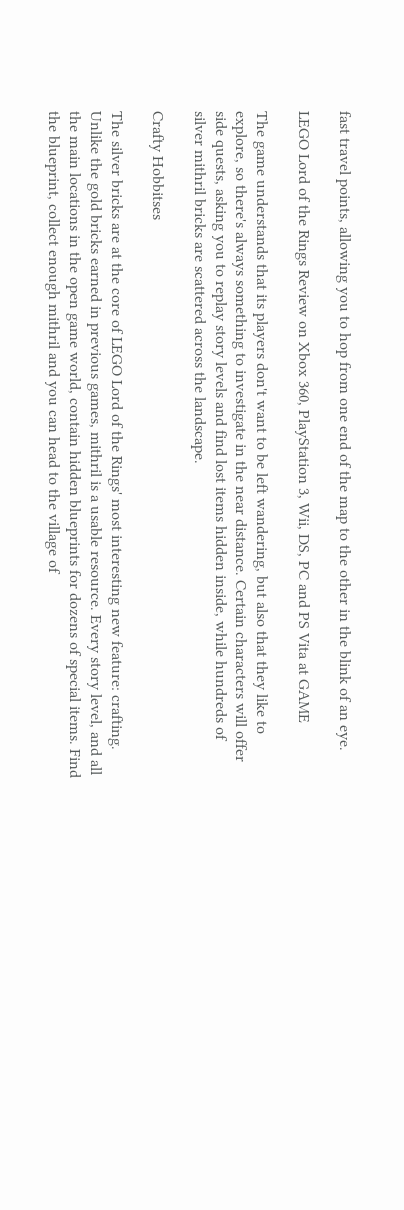fast travel points, allowing you to hop from one end of the map to the other in the blink of an eye.

LEGO Lord of the Rings Review on Xbox 360, PlayStation 3, Wii, DS, PC and PS Vita at GAME

The game understands that its players don't want to be left wandering, but also that they like to explore, so there's always something to investigate in the near distance. Certain characters will offer side quests, asking you to replay story levels and find lost items hidden inside, while hundreds of silver mithril bricks are scattered across the landscape.

Crafty Hobbitses

The silver bricks are at the core of LEGO Lord of the Rings' most interesting new feature: crafting. Unlike the gold bricks earned in previous games, mithril is a usable resource. Every story level, and all the main locations in the open game world, contain hidden blueprints for dozens of special items. Find the blueprint, collect enough mithril and you can head to the village of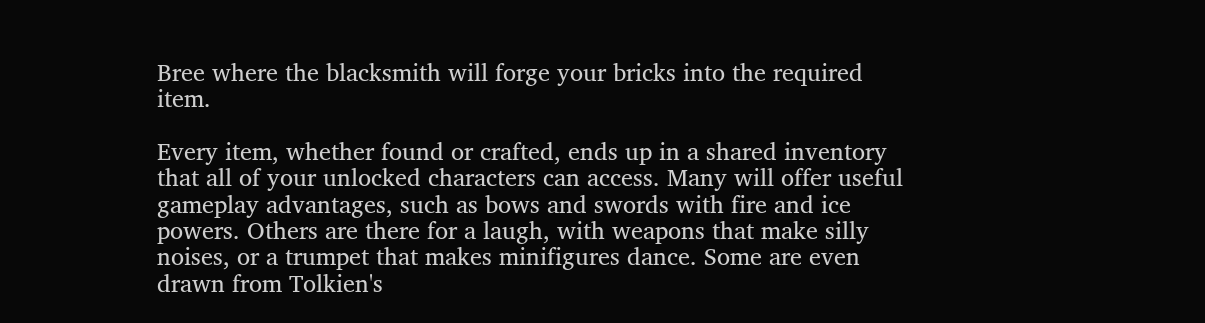Bree where the blacksmith will forge your bricks into the required item.

Every item, whether found or crafted, ends up in a shared inventory that all of your unlocked characters can access. Many will offer useful gameplay advantages, such as bows and swords with fire and ice powers. Others are there for a laugh, with weapons that make silly noises, or a trumpet that makes minifigures dance. Some are even drawn from Tolkien's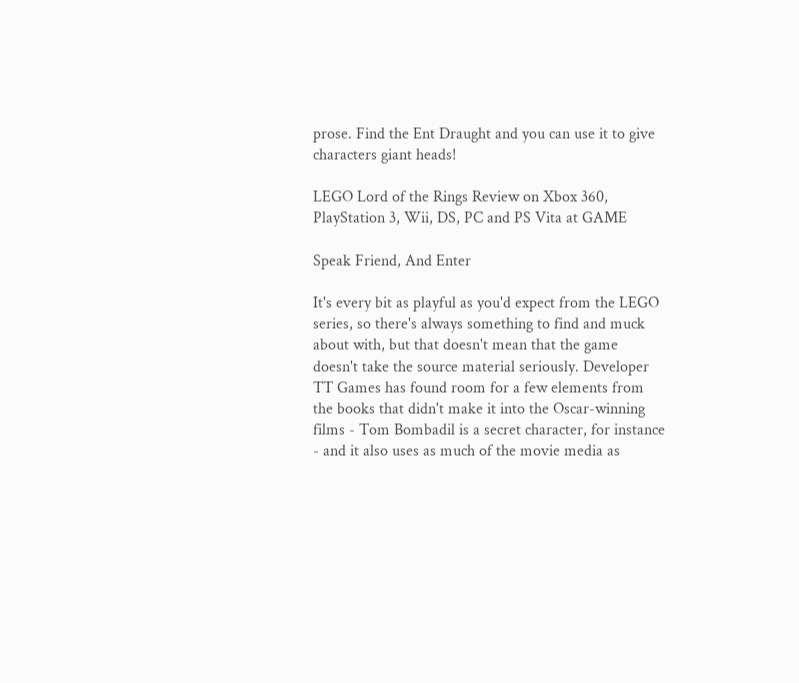prose. Find the Ent Draught and you can use it to give characters giant heads!

LEGO Lord of the Rings Review on Xbox 360, PlayStation 3, Wii, DS, PC and PS Vita at GAME

Speak Friend, And Enter

It's every bit as playful as you'd expect from the LEGO series, so there's always something to find and muck about with, but that doesn't mean that the game doesn't take the source material seriously. Developer TT Games has found room for a few elements from the books that didn't make it into the Oscar-winning films - Tom Bombadil is a secret character, for instance - and it also uses as much of the movie media as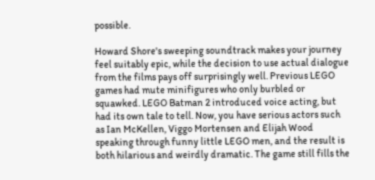possible.

Howard Shore's sweeping soundtrack makes your journey feel suitably epic, while the decision to use actual dialogue from the films pays off surprisingly well. Previous LEGO games had mute minifigures who only burbled or squawked. LEGO Batman 2 introduced voice acting, but had its own tale to tell. Now, you have serious actors such as Ian McKellen, Viggo Mortensen and Elijah Wood speaking through funny little LEGO men, and the result is both hilarious and weirdly dramatic. The game still fills the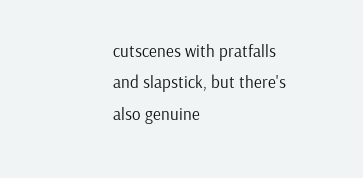cutscenes with pratfalls and slapstick, but there's also genuine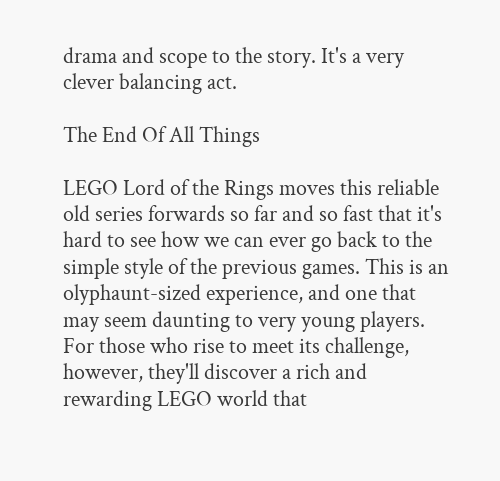drama and scope to the story. It's a very clever balancing act.

The End Of All Things

LEGO Lord of the Rings moves this reliable old series forwards so far and so fast that it's hard to see how we can ever go back to the simple style of the previous games. This is an olyphaunt-sized experience, and one that may seem daunting to very young players. For those who rise to meet its challenge, however, they'll discover a rich and rewarding LEGO world that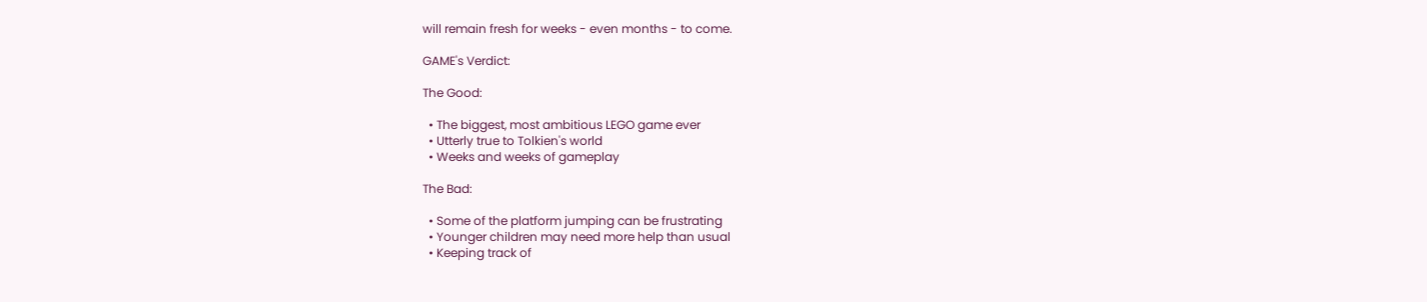will remain fresh for weeks - even months - to come.

GAME's Verdict:

The Good:

  • The biggest, most ambitious LEGO game ever
  • Utterly true to Tolkien's world
  • Weeks and weeks of gameplay

The Bad:

  • Some of the platform jumping can be frustrating
  • Younger children may need more help than usual
  • Keeping track of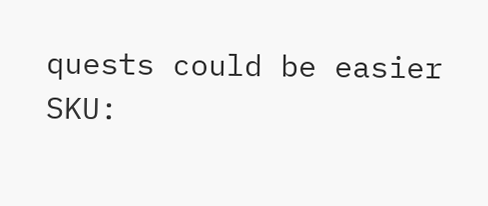quests could be easier
SKU: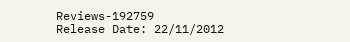Reviews-192759
Release Date: 22/11/2012